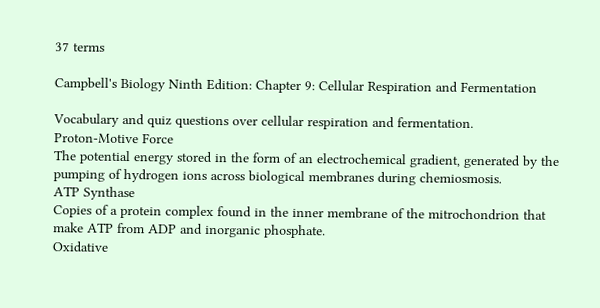37 terms

Campbell's Biology Ninth Edition: Chapter 9: Cellular Respiration and Fermentation

Vocabulary and quiz questions over cellular respiration and fermentation.
Proton-Motive Force
The potential energy stored in the form of an electrochemical gradient, generated by the pumping of hydrogen ions across biological membranes during chemiosmosis.
ATP Synthase
Copies of a protein complex found in the inner membrane of the mitrochondrion that make ATP from ADP and inorganic phosphate.
Oxidative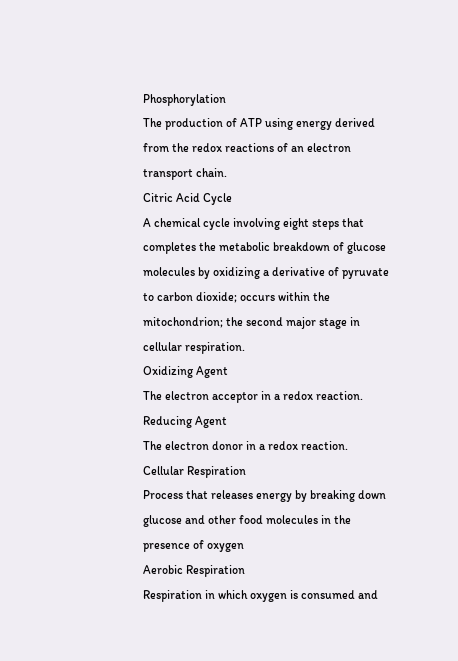Phosphorylation
The production of ATP using energy derived from the redox reactions of an electron transport chain.
Citric Acid Cycle
A chemical cycle involving eight steps that completes the metabolic breakdown of glucose molecules by oxidizing a derivative of pyruvate to carbon dioxide; occurs within the mitochondrion; the second major stage in cellular respiration.
Oxidizing Agent
The electron acceptor in a redox reaction.
Reducing Agent
The electron donor in a redox reaction.
Cellular Respiration
Process that releases energy by breaking down glucose and other food molecules in the presence of oxygen
Aerobic Respiration
Respiration in which oxygen is consumed and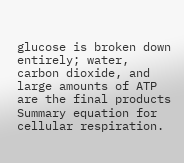glucose is broken down entirely; water, carbon dioxide, and large amounts of ATP are the final products
Summary equation for cellular respiration.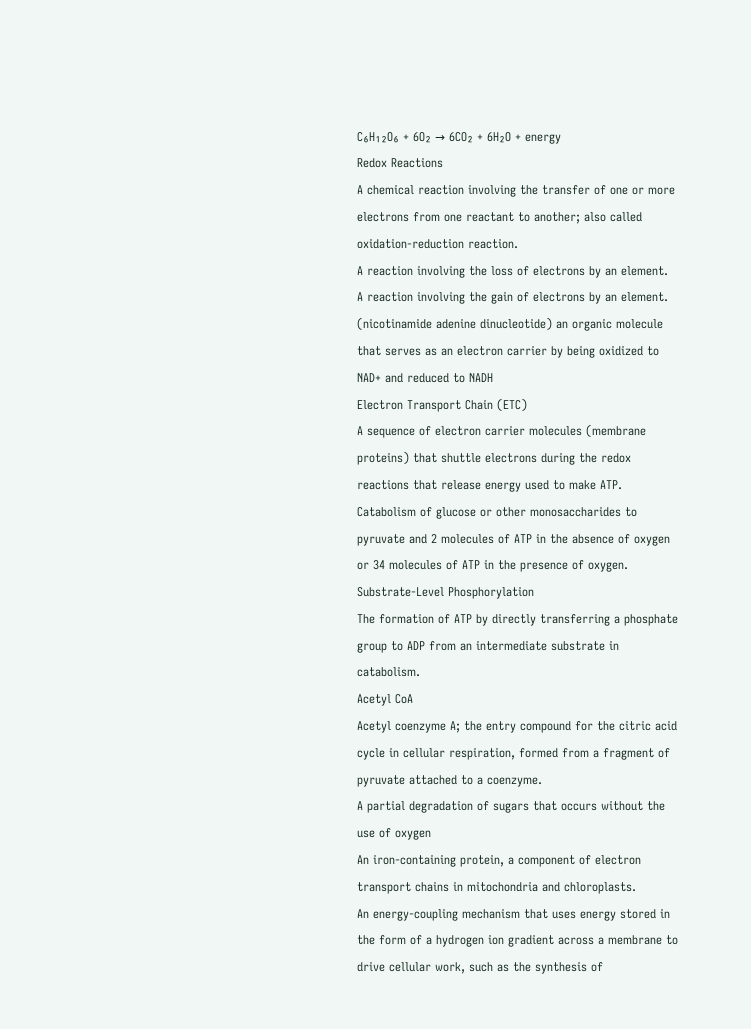C₆H₁₂O₆ + 6O₂ → 6CO₂ + 6H₂O + energy
Redox Reactions
A chemical reaction involving the transfer of one or more electrons from one reactant to another; also called oxidation-reduction reaction.
A reaction involving the loss of electrons by an element.
A reaction involving the gain of electrons by an element.
(nicotinamide adenine dinucleotide) an organic molecule that serves as an electron carrier by being oxidized to NAD+ and reduced to NADH
Electron Transport Chain (ETC)
A sequence of electron carrier molecules (membrane proteins) that shuttle electrons during the redox reactions that release energy used to make ATP.
Catabolism of glucose or other monosaccharides to pyruvate and 2 molecules of ATP in the absence of oxygen or 34 molecules of ATP in the presence of oxygen.
Substrate-Level Phosphorylation
The formation of ATP by directly transferring a phosphate group to ADP from an intermediate substrate in catabolism.
Acetyl CoA
Acetyl coenzyme A; the entry compound for the citric acid cycle in cellular respiration, formed from a fragment of pyruvate attached to a coenzyme.
A partial degradation of sugars that occurs without the use of oxygen
An iron-containing protein, a component of electron transport chains in mitochondria and chloroplasts.
An energy-coupling mechanism that uses energy stored in the form of a hydrogen ion gradient across a membrane to drive cellular work, such as the synthesis of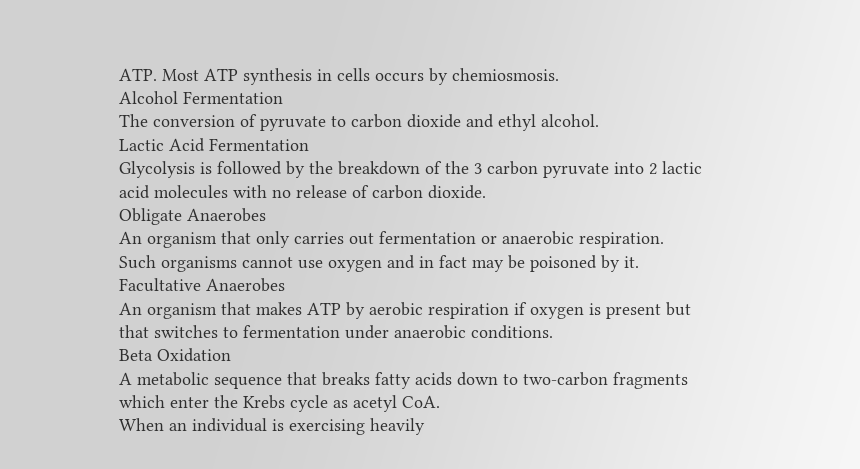ATP. Most ATP synthesis in cells occurs by chemiosmosis.
Alcohol Fermentation
The conversion of pyruvate to carbon dioxide and ethyl alcohol.
Lactic Acid Fermentation
Glycolysis is followed by the breakdown of the 3 carbon pyruvate into 2 lactic acid molecules with no release of carbon dioxide.
Obligate Anaerobes
An organism that only carries out fermentation or anaerobic respiration. Such organisms cannot use oxygen and in fact may be poisoned by it.
Facultative Anaerobes
An organism that makes ATP by aerobic respiration if oxygen is present but that switches to fermentation under anaerobic conditions.
Beta Oxidation
A metabolic sequence that breaks fatty acids down to two-carbon fragments which enter the Krebs cycle as acetyl CoA.
When an individual is exercising heavily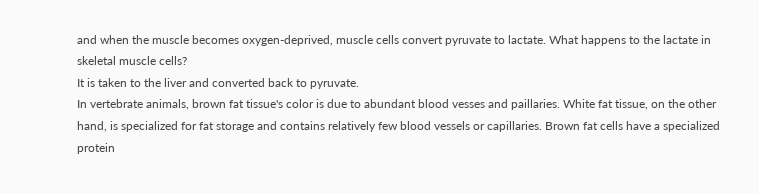and when the muscle becomes oxygen-deprived, muscle cells convert pyruvate to lactate. What happens to the lactate in skeletal muscle cells?
It is taken to the liver and converted back to pyruvate.
In vertebrate animals, brown fat tissue's color is due to abundant blood vesses and paillaries. White fat tissue, on the other hand, is specialized for fat storage and contains relatively few blood vessels or capillaries. Brown fat cells have a specialized protein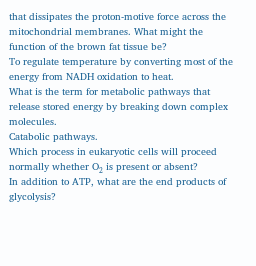that dissipates the proton-motive force across the mitochondrial membranes. What might the function of the brown fat tissue be?
To regulate temperature by converting most of the energy from NADH oxidation to heat.
What is the term for metabolic pathways that release stored energy by breaking down complex molecules.
Catabolic pathways.
Which process in eukaryotic cells will proceed normally whether O₂ is present or absent?
In addition to ATP, what are the end products of glycolysis?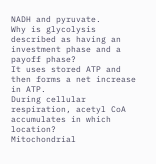NADH and pyruvate.
Why is glycolysis described as having an investment phase and a payoff phase?
It uses stored ATP and then forms a net increase in ATP.
During cellular respiration, acetyl CoA accumulates in which location?
Mitochondrial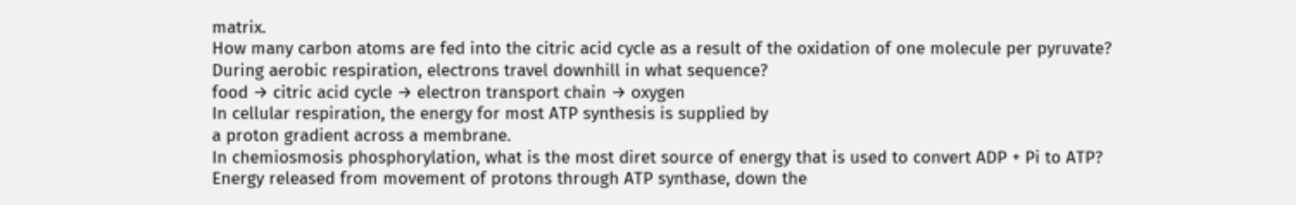matrix.
How many carbon atoms are fed into the citric acid cycle as a result of the oxidation of one molecule per pyruvate?
During aerobic respiration, electrons travel downhill in what sequence?
food → citric acid cycle → electron transport chain → oxygen
In cellular respiration, the energy for most ATP synthesis is supplied by
a proton gradient across a membrane.
In chemiosmosis phosphorylation, what is the most diret source of energy that is used to convert ADP + Pi to ATP?
Energy released from movement of protons through ATP synthase, down the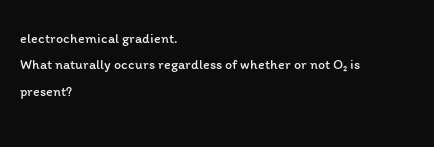electrochemical gradient.
What naturally occurs regardless of whether or not O₂ is present?